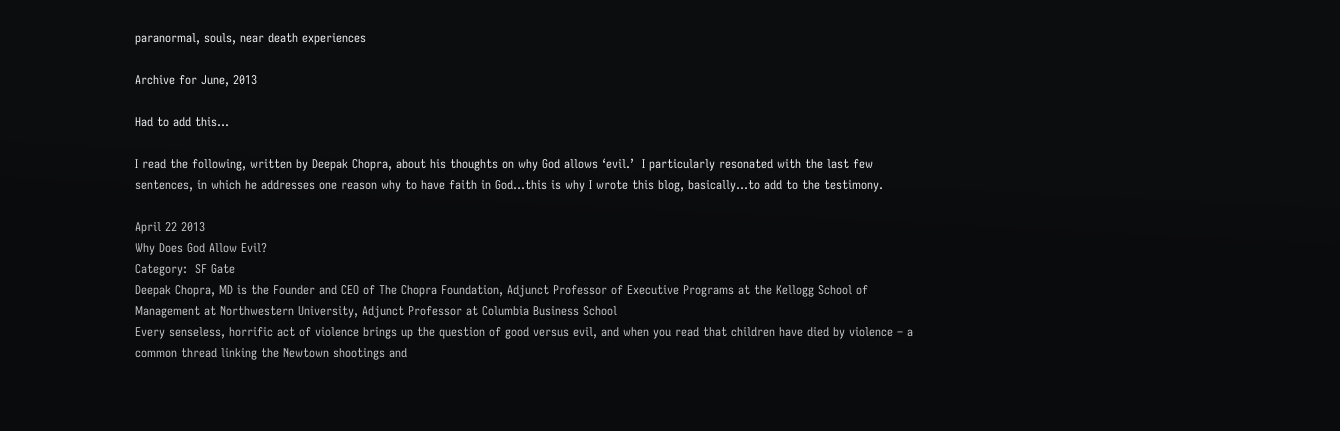paranormal, souls, near death experiences

Archive for June, 2013

Had to add this…

I read the following, written by Deepak Chopra, about his thoughts on why God allows ‘evil.’  I particularly resonated with the last few sentences, in which he addresses one reason why to have faith in God…this is why I wrote this blog, basically…to add to the testimony.

April 22 2013
Why Does God Allow Evil?
Category:  SF Gate
Deepak Chopra, MD is the Founder and CEO of The Chopra Foundation, Adjunct Professor of Executive Programs at the Kellogg School of Management at Northwestern University, Adjunct Professor at Columbia Business School
Every senseless, horrific act of violence brings up the question of good versus evil, and when you read that children have died by violence – a common thread linking the Newtown shootings and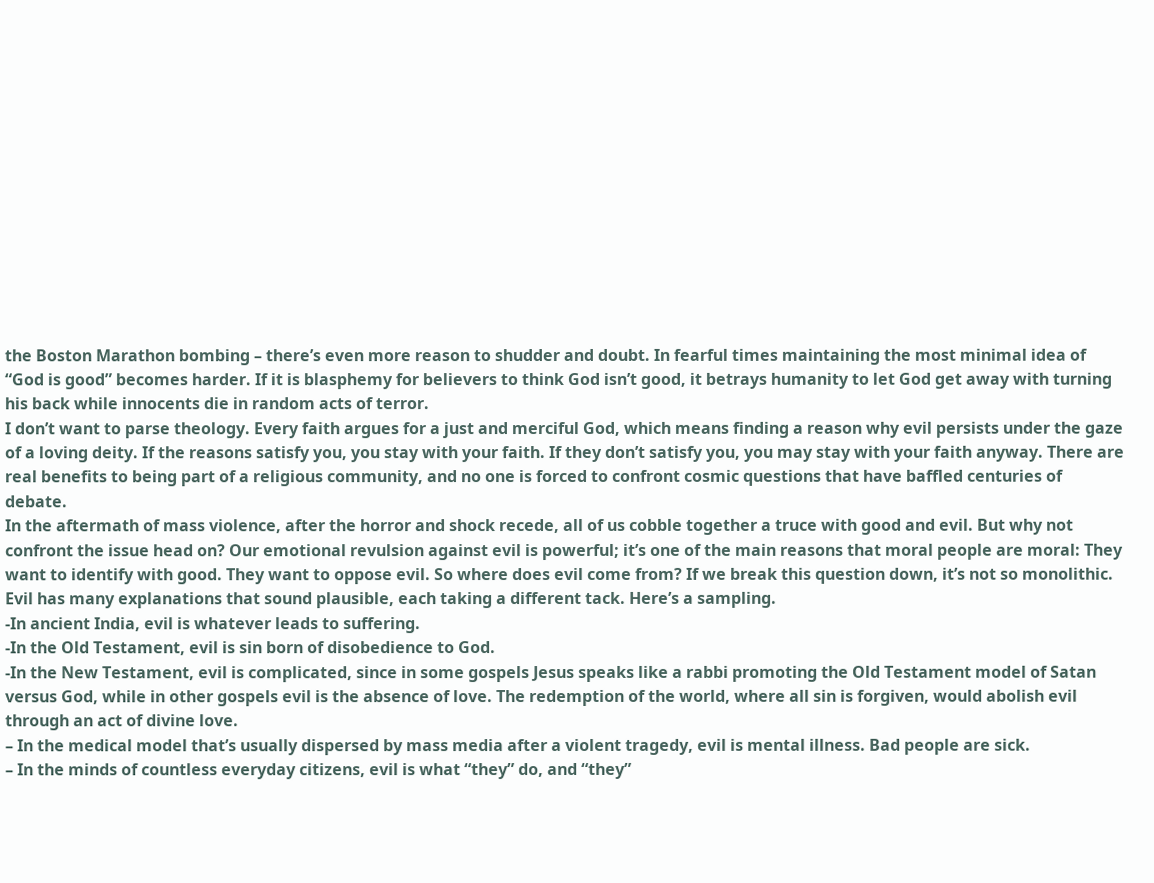the Boston Marathon bombing – there’s even more reason to shudder and doubt. In fearful times maintaining the most minimal idea of “God is good” becomes harder. If it is blasphemy for believers to think God isn’t good, it betrays humanity to let God get away with turning his back while innocents die in random acts of terror.
I don’t want to parse theology. Every faith argues for a just and merciful God, which means finding a reason why evil persists under the gaze of a loving deity. If the reasons satisfy you, you stay with your faith. If they don’t satisfy you, you may stay with your faith anyway. There are real benefits to being part of a religious community, and no one is forced to confront cosmic questions that have baffled centuries of debate.
In the aftermath of mass violence, after the horror and shock recede, all of us cobble together a truce with good and evil. But why not confront the issue head on? Our emotional revulsion against evil is powerful; it’s one of the main reasons that moral people are moral: They want to identify with good. They want to oppose evil. So where does evil come from? If we break this question down, it’s not so monolithic.
Evil has many explanations that sound plausible, each taking a different tack. Here’s a sampling.
-In ancient India, evil is whatever leads to suffering.
-In the Old Testament, evil is sin born of disobedience to God.
-In the New Testament, evil is complicated, since in some gospels Jesus speaks like a rabbi promoting the Old Testament model of Satan versus God, while in other gospels evil is the absence of love. The redemption of the world, where all sin is forgiven, would abolish evil through an act of divine love.
– In the medical model that’s usually dispersed by mass media after a violent tragedy, evil is mental illness. Bad people are sick.
– In the minds of countless everyday citizens, evil is what “they” do, and “they”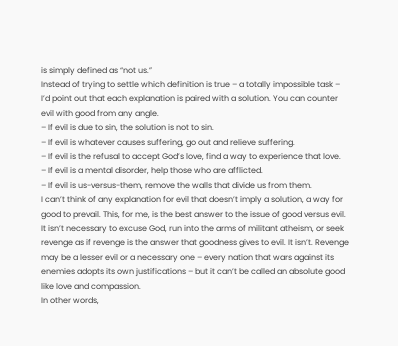is simply defined as “not us.”
Instead of trying to settle which definition is true – a totally impossible task – I’d point out that each explanation is paired with a solution. You can counter evil with good from any angle.
– If evil is due to sin, the solution is not to sin.
– If evil is whatever causes suffering, go out and relieve suffering.
– If evil is the refusal to accept God’s love, find a way to experience that love.
– If evil is a mental disorder, help those who are afflicted.
– If evil is us-versus-them, remove the walls that divide us from them.
I can’t think of any explanation for evil that doesn’t imply a solution, a way for good to prevail. This, for me, is the best answer to the issue of good versus evil. It isn’t necessary to excuse God, run into the arms of militant atheism, or seek revenge as if revenge is the answer that goodness gives to evil. It isn’t. Revenge may be a lesser evil or a necessary one – every nation that wars against its enemies adopts its own justifications – but it can’t be called an absolute good like love and compassion.
In other words,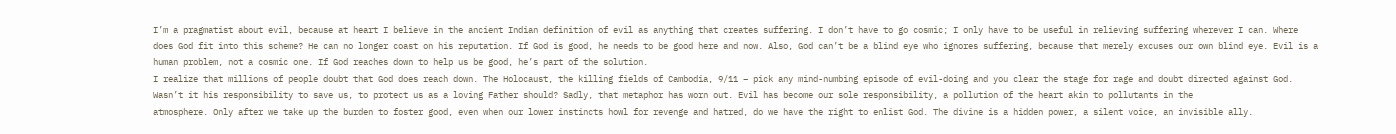I’m a pragmatist about evil, because at heart I believe in the ancient Indian definition of evil as anything that creates suffering. I don’t have to go cosmic; I only have to be useful in relieving suffering wherever I can. Where does God fit into this scheme? He can no longer coast on his reputation. If God is good, he needs to be good here and now. Also, God can’t be a blind eye who ignores suffering, because that merely excuses our own blind eye. Evil is a human problem, not a cosmic one. If God reaches down to help us be good, he’s part of the solution.
I realize that millions of people doubt that God does reach down. The Holocaust, the killing fields of Cambodia, 9/11 – pick any mind-numbing episode of evil-doing and you clear the stage for rage and doubt directed against God. Wasn’t it his responsibility to save us, to protect us as a loving Father should? Sadly, that metaphor has worn out. Evil has become our sole responsibility, a pollution of the heart akin to pollutants in the
atmosphere. Only after we take up the burden to foster good, even when our lower instincts howl for revenge and hatred, do we have the right to enlist God. The divine is a hidden power, a silent voice, an invisible ally.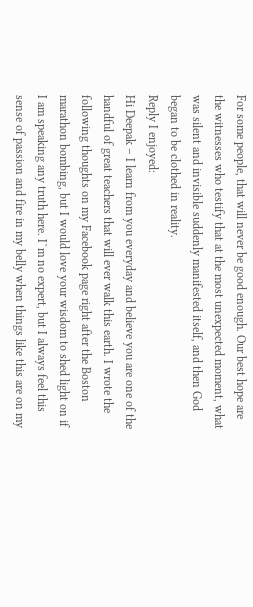For some people, that will never be good enough. Our best hope are the witnesses who testify that at the most unexpected moment, what was silent and invisible suddenly manifested itself, and then God began to be clothed in reality.
Reply I enjoyed:
Hi Deepak – I learn from you everyday and believe you are one of the handful of great teachers that will ever walk this earth. I wrote the following thoughts on my Facebook page right after the Boston marathon bombing, but I would love your wisdom to shed light on if I am speaking any truth here. I`m no expert, but I always feel this sense of passion and fire in my belly when things like this are on my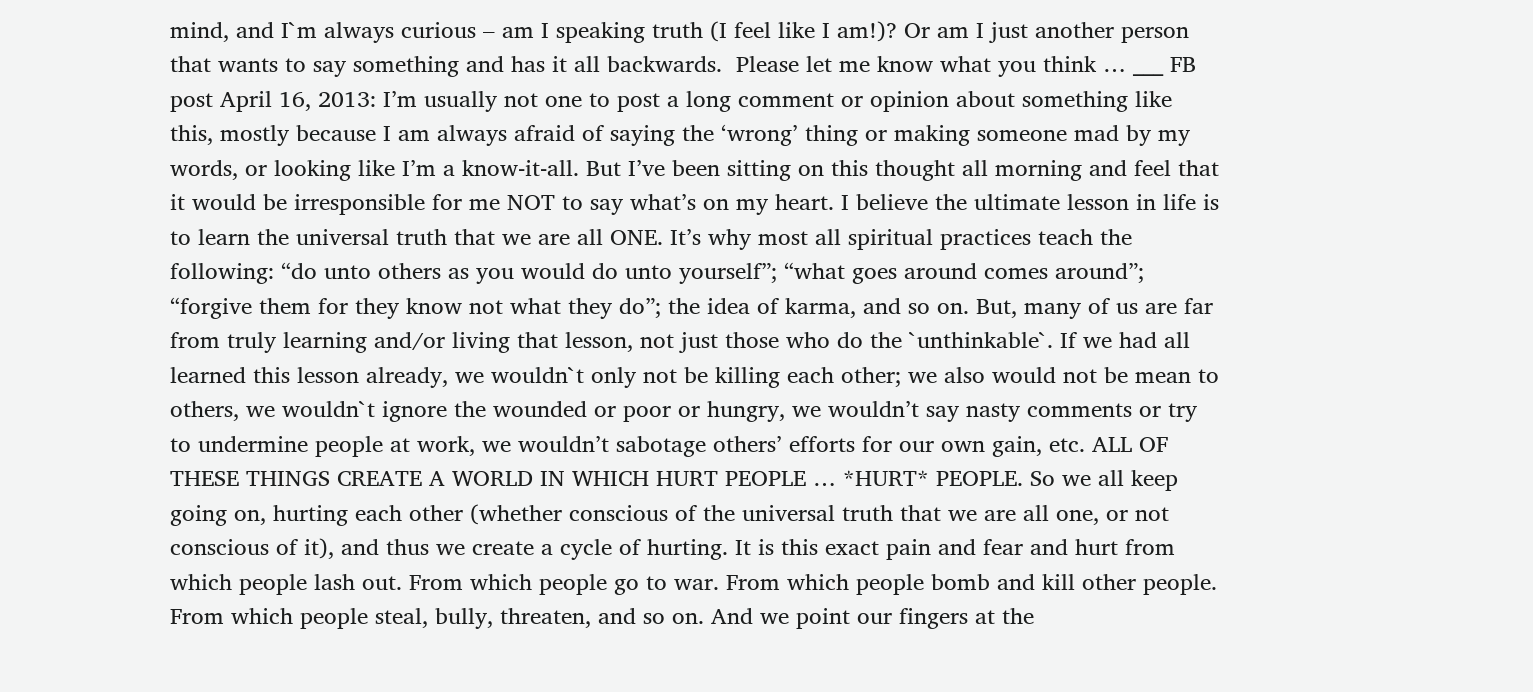mind, and I`m always curious – am I speaking truth (I feel like I am!)? Or am I just another person that wants to say something and has it all backwards.  Please let me know what you think … ___ FB post April 16, 2013: I’m usually not one to post a long comment or opinion about something like this, mostly because I am always afraid of saying the ‘wrong’ thing or making someone mad by my words, or looking like I’m a know-it-all. But I’ve been sitting on this thought all morning and feel that it would be irresponsible for me NOT to say what’s on my heart. I believe the ultimate lesson in life is to learn the universal truth that we are all ONE. It’s why most all spiritual practices teach the following: “do unto others as you would do unto yourself”; “what goes around comes around”; “forgive them for they know not what they do”; the idea of karma, and so on. But, many of us are far from truly learning and/or living that lesson, not just those who do the `unthinkable`. If we had all learned this lesson already, we wouldn`t only not be killing each other; we also would not be mean to others, we wouldn`t ignore the wounded or poor or hungry, we wouldn’t say nasty comments or try to undermine people at work, we wouldn’t sabotage others’ efforts for our own gain, etc. ALL OF THESE THINGS CREATE A WORLD IN WHICH HURT PEOPLE … *HURT* PEOPLE. So we all keep going on, hurting each other (whether conscious of the universal truth that we are all one, or not conscious of it), and thus we create a cycle of hurting. It is this exact pain and fear and hurt from which people lash out. From which people go to war. From which people bomb and kill other people. From which people steal, bully, threaten, and so on. And we point our fingers at the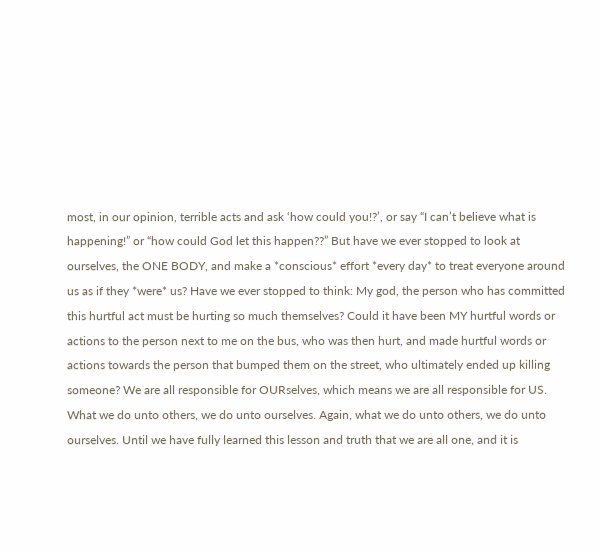most, in our opinion, terrible acts and ask ‘how could you!?’, or say “I can’t believe what is happening!” or “how could God let this happen??” But have we ever stopped to look at ourselves, the ONE BODY, and make a *conscious* effort *every day* to treat everyone around us as if they *were* us? Have we ever stopped to think: My god, the person who has committed this hurtful act must be hurting so much themselves? Could it have been MY hurtful words or actions to the person next to me on the bus, who was then hurt, and made hurtful words or actions towards the person that bumped them on the street, who ultimately ended up killing someone? We are all responsible for OURselves, which means we are all responsible for US. What we do unto others, we do unto ourselves. Again, what we do unto others, we do unto ourselves. Until we have fully learned this lesson and truth that we are all one, and it is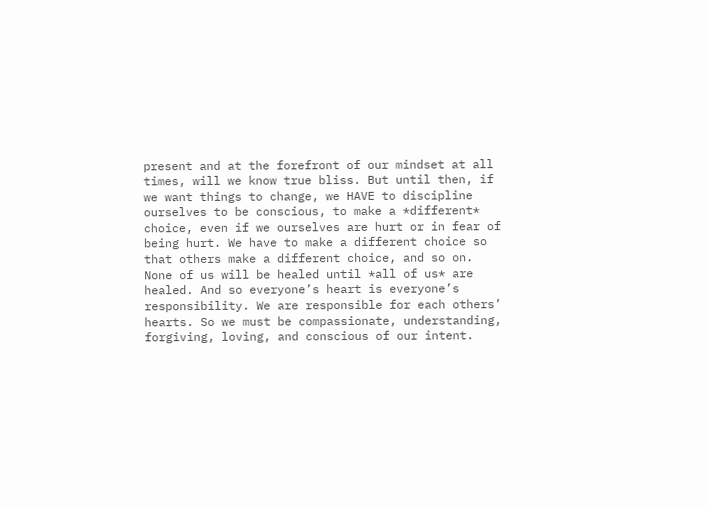present and at the forefront of our mindset at all times, will we know true bliss. But until then, if we want things to change, we HAVE to discipline ourselves to be conscious, to make a *different* choice, even if we ourselves are hurt or in fear of being hurt. We have to make a different choice so that others make a different choice, and so on. None of us will be healed until *all of us* are healed. And so everyone’s heart is everyone’s responsibility. We are responsible for each others’ hearts. So we must be compassionate, understanding, forgiving, loving, and conscious of our intent.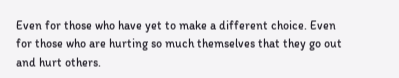Even for those who have yet to make a different choice. Even for those who are hurting so much themselves that they go out and hurt others.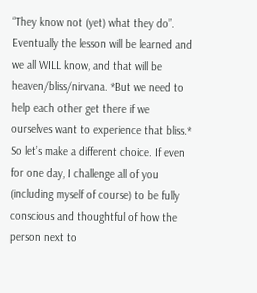“They know not (yet) what they do”. Eventually the lesson will be learned and we all WILL know, and that will be heaven/bliss/nirvana. *But we need to help each other get there if we ourselves want to experience that bliss.* So let’s make a different choice. If even for one day, I challenge all of you (including myself of course) to be fully conscious and thoughtful of how the person next to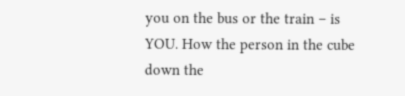you on the bus or the train – is YOU. How the person in the cube down the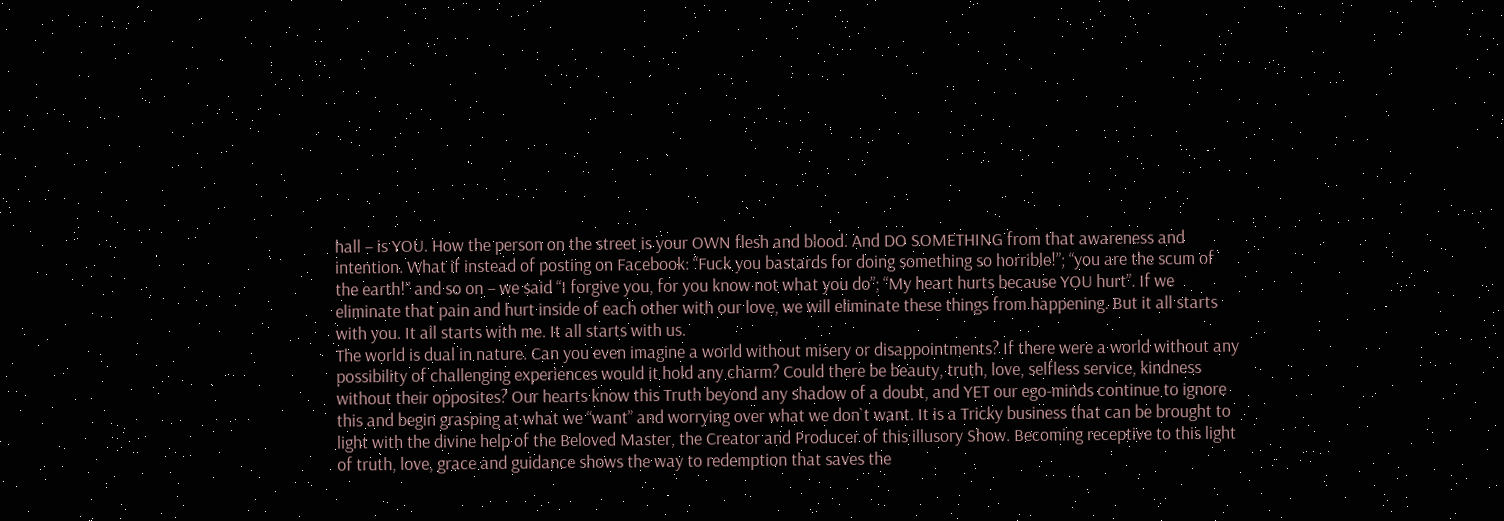hall – is YOU. How the person on the street is your OWN flesh and blood. And DO SOMETHING from that awareness and intention. What if instead of posting on Facebook: “Fuck you bastards for doing something so horrible!”; “you are the scum of the earth!” and so on – we said “I forgive you, for you know not what you do”; “My heart hurts because YOU hurt”. If we eliminate that pain and hurt inside of each other with our love, we will eliminate these things from happening. But it all starts with you. It all starts with me. It all starts with us.
The world is dual in nature. Can you even imagine a world without misery or disappointments? If there were a world without any possibility of challenging experiences would it hold any charm? Could there be beauty, truth, love, selfless service, kindness without their opposites? Our hearts know this Truth beyond any shadow of a doubt, and YET our ego-minds continue to ignore this and begin grasping at what we “want” and worrying over what we don`t want. It is a Tricky business that can be brought to light with the divine help of the Beloved Master, the Creator and Producer of this illusory Show. Becoming receptive to this light of truth, love, grace and guidance shows the way to redemption that saves the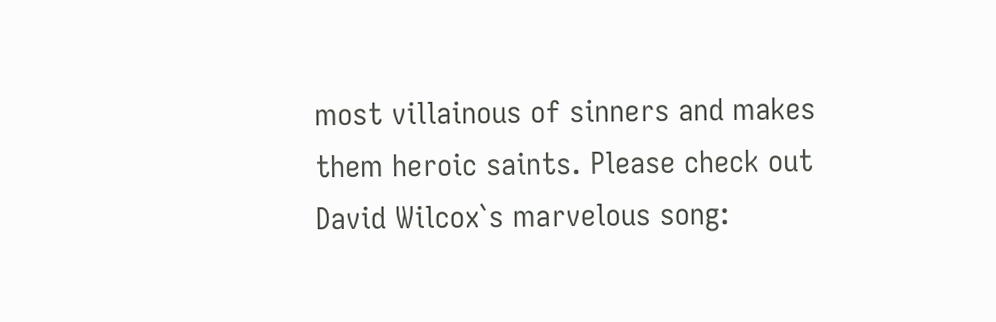most villainous of sinners and makes them heroic saints. Please check out David Wilcox`s marvelous song: